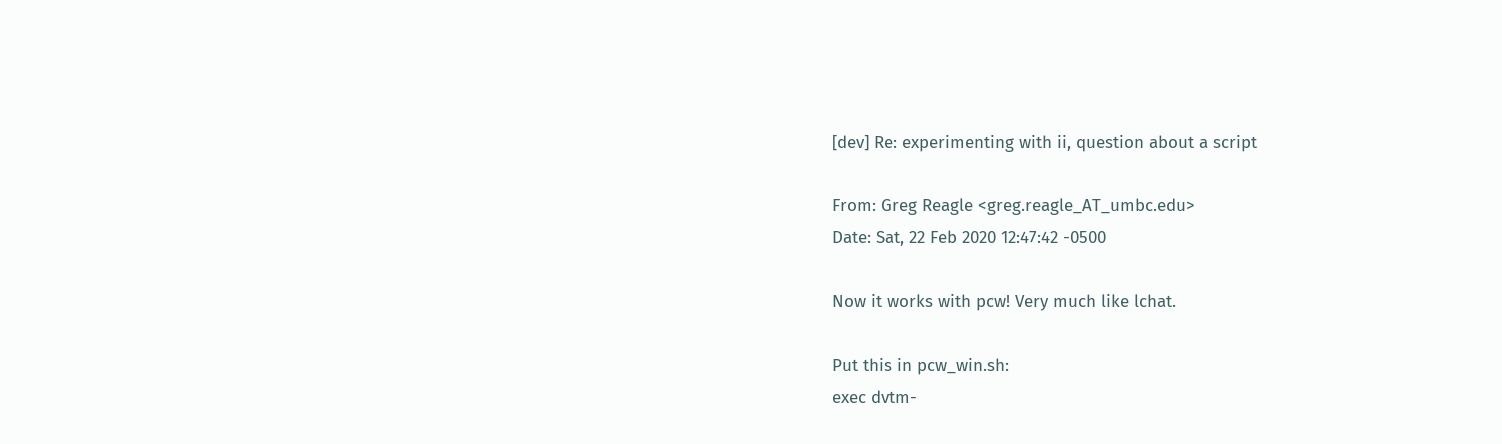[dev] Re: experimenting with ii, question about a script

From: Greg Reagle <greg.reagle_AT_umbc.edu>
Date: Sat, 22 Feb 2020 12:47:42 -0500

Now it works with pcw! Very much like lchat.

Put this in pcw_win.sh:
exec dvtm-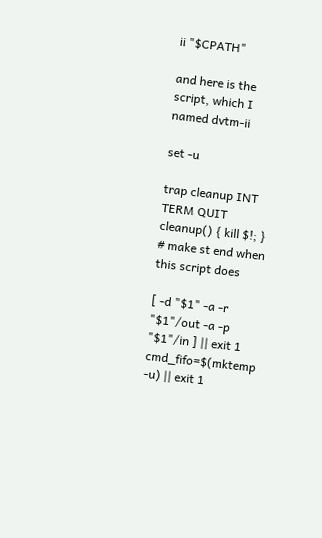ii "$CPATH"

and here is the script, which I named dvtm-ii

set -u

trap cleanup INT TERM QUIT
cleanup() { kill $!; } # make st end when this script does

[ -d "$1" -a -r "$1"/out -a -p "$1"/in ] || exit 1
cmd_fifo=$(mktemp -u) || exit 1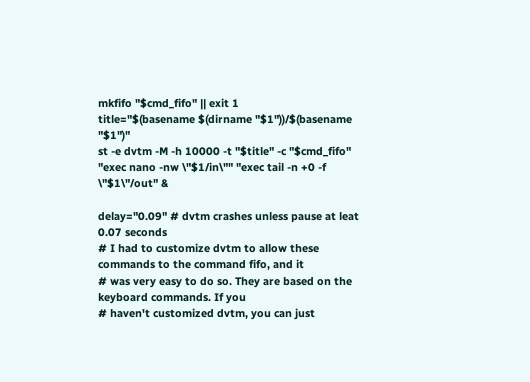mkfifo "$cmd_fifo" || exit 1
title="$(basename $(dirname "$1"))/$(basename "$1")"
st -e dvtm -M -h 10000 -t "$title" -c "$cmd_fifo" "exec nano -nw \"$1/in\"" "exec tail -n +0 -f \"$1\"/out" &

delay="0.09" # dvtm crashes unless pause at leat 0.07 seconds
# I had to customize dvtm to allow these commands to the command fifo, and it
# was very easy to do so. They are based on the keyboard commands. If you
# haven't customized dvtm, you can just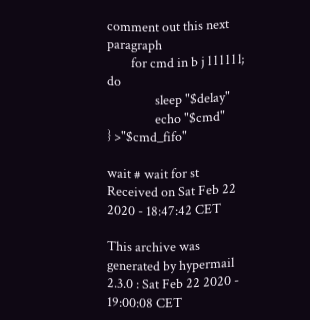comment out this next paragraph
        for cmd in b j l l l l l l; do
                sleep "$delay"
                echo "$cmd"
} >"$cmd_fifo"

wait # wait for st
Received on Sat Feb 22 2020 - 18:47:42 CET

This archive was generated by hypermail 2.3.0 : Sat Feb 22 2020 - 19:00:08 CET